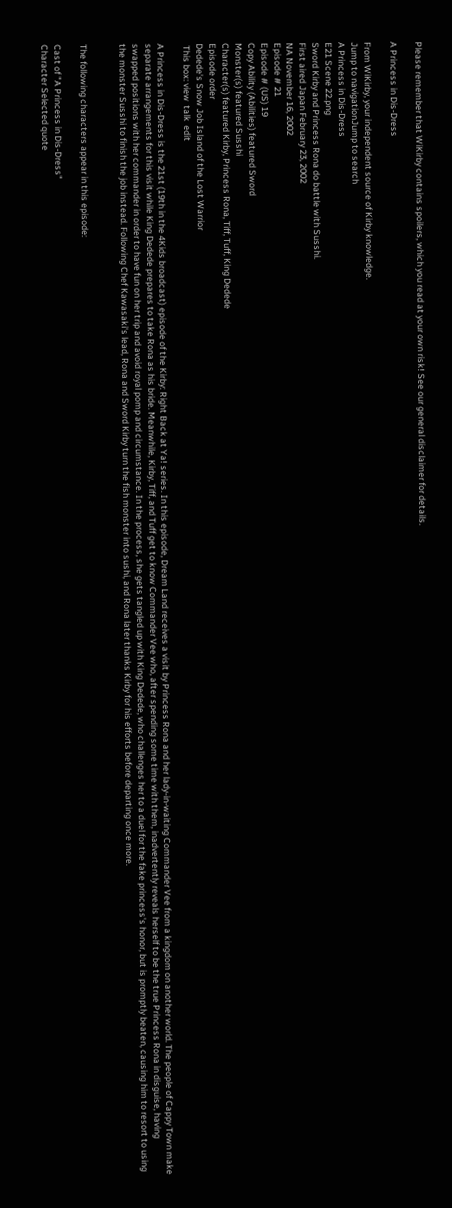Please remember that WiKirby contains spoilers, which you read at your own risk! See our general disclaimer for details.

A Princess in Dis-Dress

From WiKirby, your independent source of Kirby knowledge.
Jump to navigationJump to search
A Princess in Dis-Dress
E21 Scene 22.png
Sword Kirby and Princess Rona do battle with Susshi.
First aired Japan February 23, 2002
NA November 16, 2002
Episode # 21
Episode # (US) 19
Copy Ability (Abilities) featured Sword
Monster(s) featured Susshi
Character(s) featured Kirby, Princess Rona, Tiff, Tuff, King Dedede
Episode order
Dedede's Snow Job Island of the Lost Warrior
 This box: view  talk  edit

A Princess in Dis-Dress is the 21st (19th in the 4Kids broadcast) episode of the Kirby: Right Back at Ya! series. In this episode, Dream Land receives a visit by Princess Rona and her lady-in-waiting Commander Vee from a kingdom on another world. The people of Cappy Town make separate arrangements for this visit while King Dedede prepares to take Rona as his bride. Meanwhile, Kirby, Tiff, and Tuff get to know Commander Vee who, after spending some time with them, inadvertently reveals herself to be the true Princess Rona in disguise, having swapped positions with her commander in order to have fun on her trip and avoid royal pomp and circumstance. In the process, she gets tangled up with King Dedede, who challenges her to a duel for the fake princess's honor, but is promptly beaten, causing him to resort to using the monster Susshi to finish the job instead. Following Chef Kawasaki's lead, Rona and Sword Kirby turn the fish monster into sushi, and Rona later thanks Kirby for his efforts before departing once more.


The following characters appear in this episode:

Cast of "A Princess in Dis-Dress"
Character Selected quote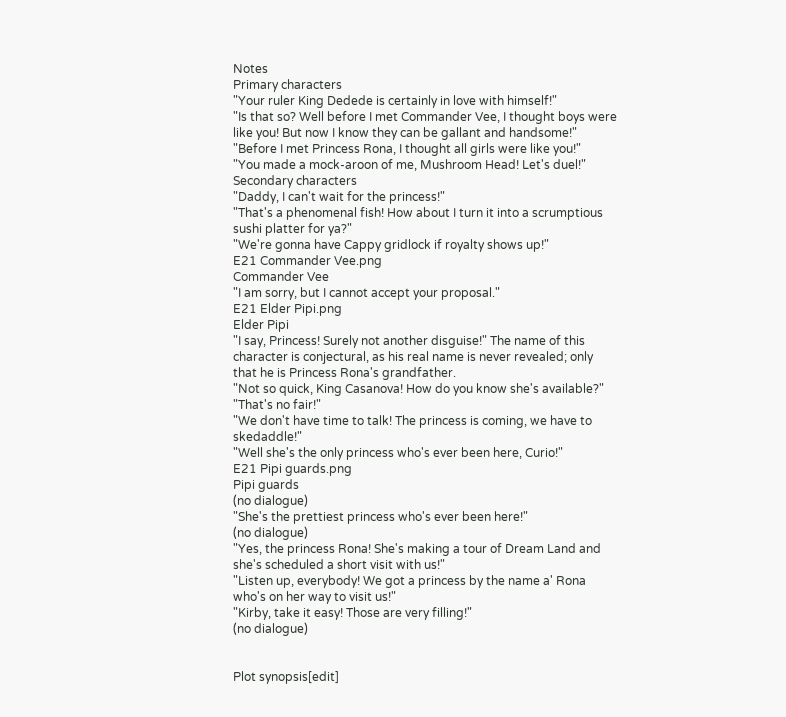Notes
Primary characters
"Your ruler King Dedede is certainly in love with himself!"
"Is that so? Well before I met Commander Vee, I thought boys were like you! But now I know they can be gallant and handsome!"
"Before I met Princess Rona, I thought all girls were like you!"
"You made a mock-aroon of me, Mushroom Head! Let's duel!"
Secondary characters
"Daddy, I can't wait for the princess!"
"That's a phenomenal fish! How about I turn it into a scrumptious sushi platter for ya?"
"We're gonna have Cappy gridlock if royalty shows up!"
E21 Commander Vee.png
Commander Vee
"I am sorry, but I cannot accept your proposal."
E21 Elder Pipi.png
Elder Pipi
"I say, Princess! Surely not another disguise!" The name of this character is conjectural, as his real name is never revealed; only that he is Princess Rona's grandfather.
"Not so quick, King Casanova! How do you know she's available?"
"That's no fair!"
"We don't have time to talk! The princess is coming, we have to skedaddle!"
"Well she's the only princess who's ever been here, Curio!"
E21 Pipi guards.png
Pipi guards
(no dialogue)
"She's the prettiest princess who's ever been here!"
(no dialogue)
"Yes, the princess Rona! She's making a tour of Dream Land and she's scheduled a short visit with us!"
"Listen up, everybody! We got a princess by the name a' Rona who's on her way to visit us!"
"Kirby, take it easy! Those are very filling!"
(no dialogue)


Plot synopsis[edit]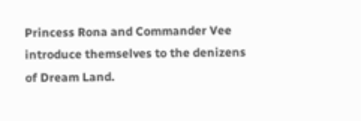Princess Rona and Commander Vee introduce themselves to the denizens of Dream Land.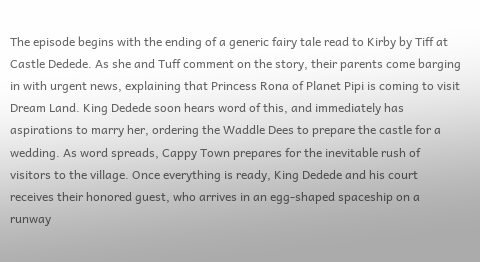The episode begins with the ending of a generic fairy tale read to Kirby by Tiff at Castle Dedede. As she and Tuff comment on the story, their parents come barging in with urgent news, explaining that Princess Rona of Planet Pipi is coming to visit Dream Land. King Dedede soon hears word of this, and immediately has aspirations to marry her, ordering the Waddle Dees to prepare the castle for a wedding. As word spreads, Cappy Town prepares for the inevitable rush of visitors to the village. Once everything is ready, King Dedede and his court receives their honored guest, who arrives in an egg-shaped spaceship on a runway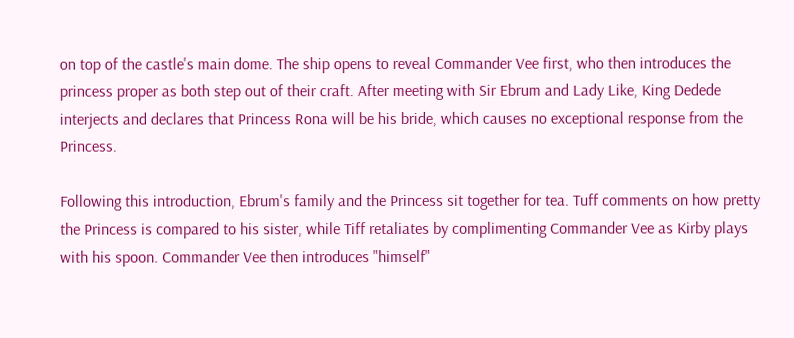on top of the castle's main dome. The ship opens to reveal Commander Vee first, who then introduces the princess proper as both step out of their craft. After meeting with Sir Ebrum and Lady Like, King Dedede interjects and declares that Princess Rona will be his bride, which causes no exceptional response from the Princess.

Following this introduction, Ebrum's family and the Princess sit together for tea. Tuff comments on how pretty the Princess is compared to his sister, while Tiff retaliates by complimenting Commander Vee as Kirby plays with his spoon. Commander Vee then introduces "himself"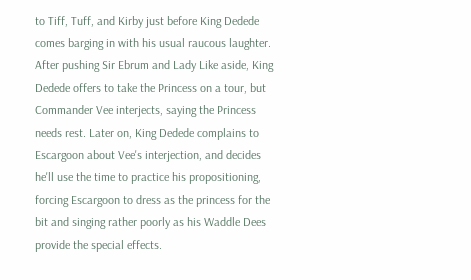to Tiff, Tuff, and Kirby just before King Dedede comes barging in with his usual raucous laughter. After pushing Sir Ebrum and Lady Like aside, King Dedede offers to take the Princess on a tour, but Commander Vee interjects, saying the Princess needs rest. Later on, King Dedede complains to Escargoon about Vee's interjection, and decides he'll use the time to practice his propositioning, forcing Escargoon to dress as the princess for the bit and singing rather poorly as his Waddle Dees provide the special effects.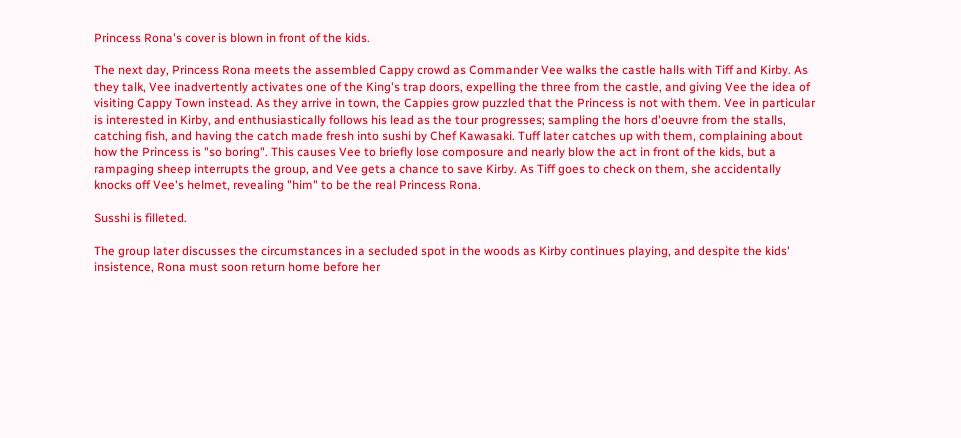Princess Rona's cover is blown in front of the kids.

The next day, Princess Rona meets the assembled Cappy crowd as Commander Vee walks the castle halls with Tiff and Kirby. As they talk, Vee inadvertently activates one of the King's trap doors, expelling the three from the castle, and giving Vee the idea of visiting Cappy Town instead. As they arrive in town, the Cappies grow puzzled that the Princess is not with them. Vee in particular is interested in Kirby, and enthusiastically follows his lead as the tour progresses; sampling the hors d'oeuvre from the stalls, catching fish, and having the catch made fresh into sushi by Chef Kawasaki. Tuff later catches up with them, complaining about how the Princess is "so boring". This causes Vee to briefly lose composure and nearly blow the act in front of the kids, but a rampaging sheep interrupts the group, and Vee gets a chance to save Kirby. As Tiff goes to check on them, she accidentally knocks off Vee's helmet, revealing "him" to be the real Princess Rona.

Susshi is filleted.

The group later discusses the circumstances in a secluded spot in the woods as Kirby continues playing, and despite the kids' insistence, Rona must soon return home before her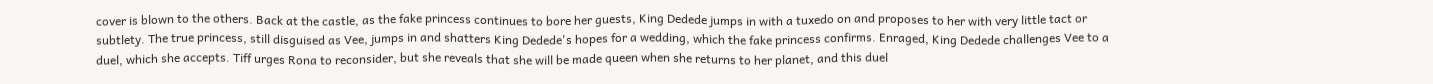cover is blown to the others. Back at the castle, as the fake princess continues to bore her guests, King Dedede jumps in with a tuxedo on and proposes to her with very little tact or subtlety. The true princess, still disguised as Vee, jumps in and shatters King Dedede's hopes for a wedding, which the fake princess confirms. Enraged, King Dedede challenges Vee to a duel, which she accepts. Tiff urges Rona to reconsider, but she reveals that she will be made queen when she returns to her planet, and this duel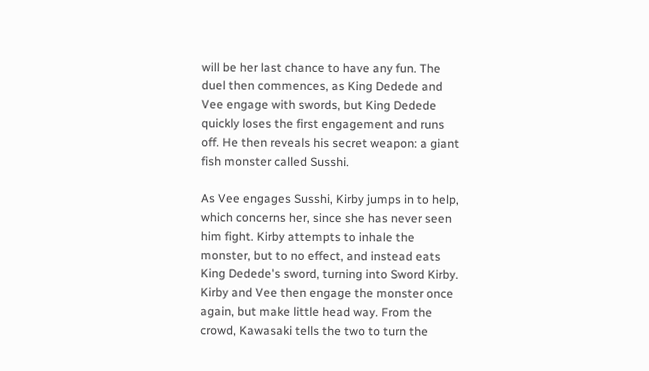will be her last chance to have any fun. The duel then commences, as King Dedede and Vee engage with swords, but King Dedede quickly loses the first engagement and runs off. He then reveals his secret weapon: a giant fish monster called Susshi.

As Vee engages Susshi, Kirby jumps in to help, which concerns her, since she has never seen him fight. Kirby attempts to inhale the monster, but to no effect, and instead eats King Dedede's sword, turning into Sword Kirby. Kirby and Vee then engage the monster once again, but make little head way. From the crowd, Kawasaki tells the two to turn the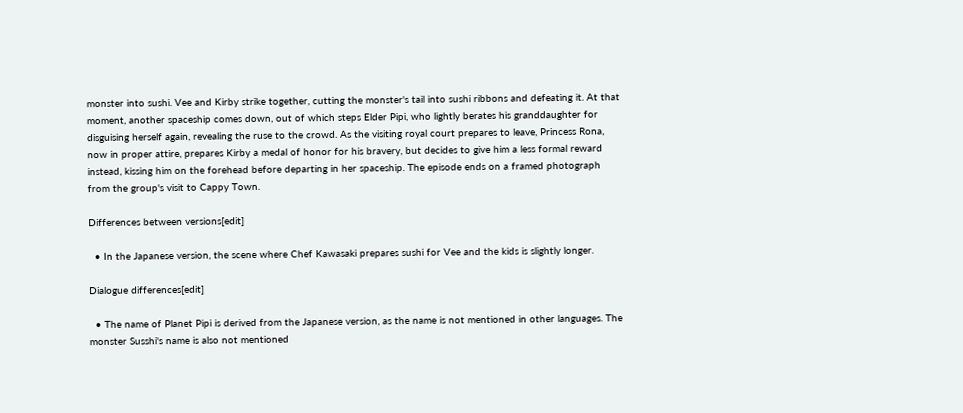monster into sushi. Vee and Kirby strike together, cutting the monster's tail into sushi ribbons and defeating it. At that moment, another spaceship comes down, out of which steps Elder Pipi, who lightly berates his granddaughter for disguising herself again, revealing the ruse to the crowd. As the visiting royal court prepares to leave, Princess Rona, now in proper attire, prepares Kirby a medal of honor for his bravery, but decides to give him a less formal reward instead, kissing him on the forehead before departing in her spaceship. The episode ends on a framed photograph from the group's visit to Cappy Town.

Differences between versions[edit]

  • In the Japanese version, the scene where Chef Kawasaki prepares sushi for Vee and the kids is slightly longer.

Dialogue differences[edit]

  • The name of Planet Pipi is derived from the Japanese version, as the name is not mentioned in other languages. The monster Susshi's name is also not mentioned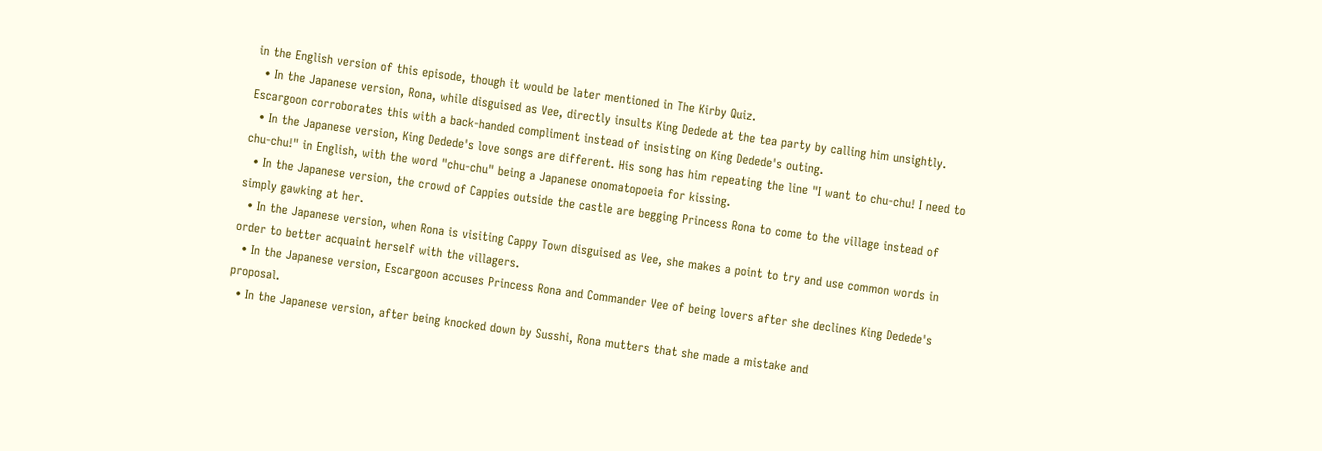in the English version of this episode, though it would be later mentioned in The Kirby Quiz.
  • In the Japanese version, Rona, while disguised as Vee, directly insults King Dedede at the tea party by calling him unsightly. Escargoon corroborates this with a back-handed compliment instead of insisting on King Dedede's outing.
  • In the Japanese version, King Dedede's love songs are different. His song has him repeating the line "I want to chu-chu! I need to chu-chu!" in English, with the word "chu-chu" being a Japanese onomatopoeia for kissing.
  • In the Japanese version, the crowd of Cappies outside the castle are begging Princess Rona to come to the village instead of simply gawking at her.
  • In the Japanese version, when Rona is visiting Cappy Town disguised as Vee, she makes a point to try and use common words in order to better acquaint herself with the villagers.
  • In the Japanese version, Escargoon accuses Princess Rona and Commander Vee of being lovers after she declines King Dedede's proposal.
  • In the Japanese version, after being knocked down by Susshi, Rona mutters that she made a mistake and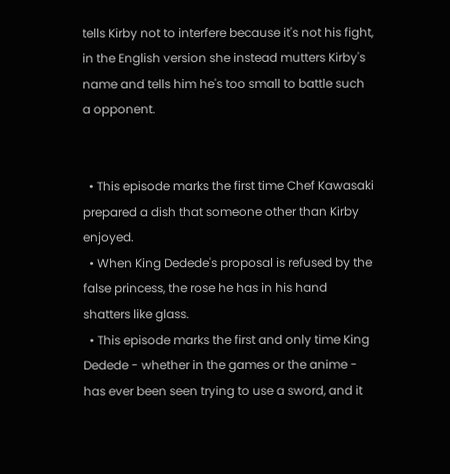tells Kirby not to interfere because it's not his fight, in the English version she instead mutters Kirby's name and tells him he's too small to battle such a opponent.


  • This episode marks the first time Chef Kawasaki prepared a dish that someone other than Kirby enjoyed.
  • When King Dedede's proposal is refused by the false princess, the rose he has in his hand shatters like glass.
  • This episode marks the first and only time King Dedede - whether in the games or the anime - has ever been seen trying to use a sword, and it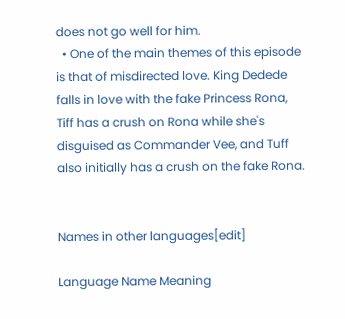does not go well for him.
  • One of the main themes of this episode is that of misdirected love. King Dedede falls in love with the fake Princess Rona, Tiff has a crush on Rona while she's disguised as Commander Vee, and Tuff also initially has a crush on the fake Rona.


Names in other languages[edit]

Language Name Meaning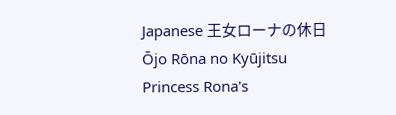Japanese 王女ローナの休日
Ōjo Rōna no Kyūjitsu
Princess Rona's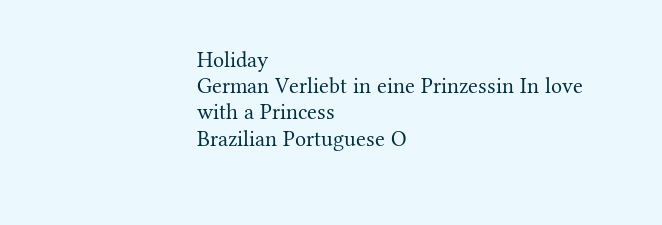Holiday
German Verliebt in eine Prinzessin In love with a Princess
Brazilian Portuguese O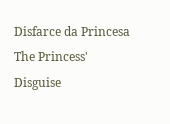Disfarce da Princesa The Princess' Disguise